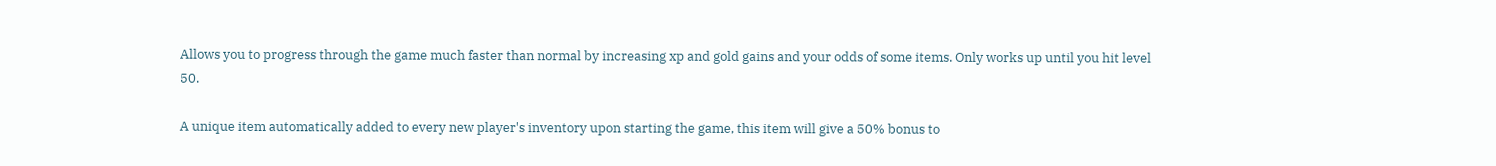Allows you to progress through the game much faster than normal by increasing xp and gold gains and your odds of some items. Only works up until you hit level 50.

A unique item automatically added to every new player's inventory upon starting the game, this item will give a 50% bonus to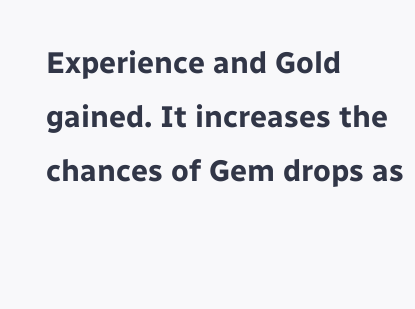Experience and Gold gained. It increases the chances of Gem drops as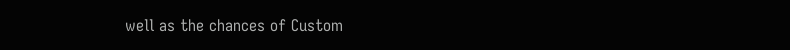well as the chances of Custom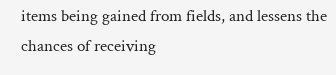items being gained from fields, and lessens the chances of receiving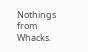Nothings from Whacks.